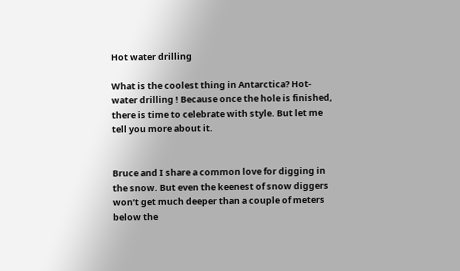Hot water drilling

What is the coolest thing in Antarctica? Hot-water drilling ! Because once the hole is finished, there is time to celebrate with style. But let me tell you more about it.


Bruce and I share a common love for digging in the snow. But even the keenest of snow diggers won’t get much deeper than a couple of meters below the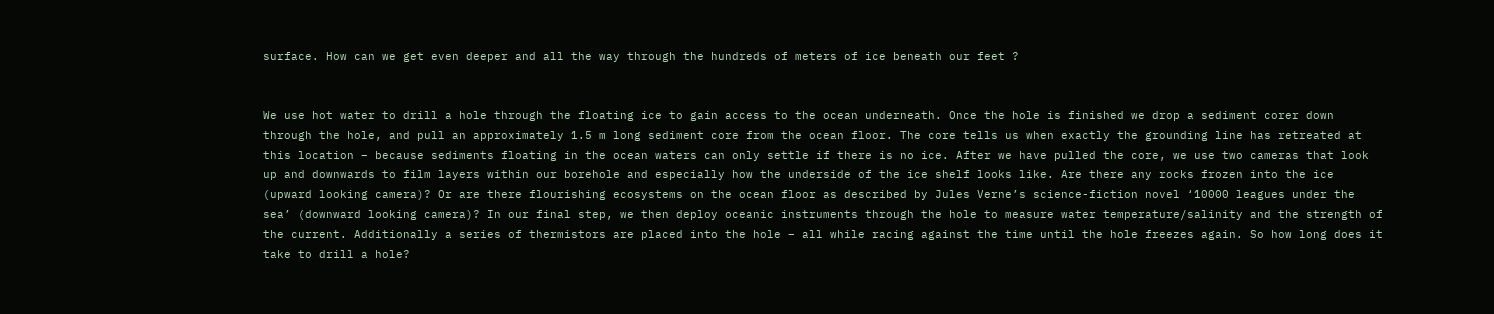surface. How can we get even deeper and all the way through the hundreds of meters of ice beneath our feet ?


We use hot water to drill a hole through the floating ice to gain access to the ocean underneath. Once the hole is finished we drop a sediment corer down through the hole, and pull an approximately 1.5 m long sediment core from the ocean floor. The core tells us when exactly the grounding line has retreated at this location – because sediments floating in the ocean waters can only settle if there is no ice. After we have pulled the core, we use two cameras that look up and downwards to film layers within our borehole and especially how the underside of the ice shelf looks like. Are there any rocks frozen into the ice (upward looking camera)? Or are there flourishing ecosystems on the ocean floor as described by Jules Verne’s science-fiction novel ‘10000 leagues under the sea’ (downward looking camera)? In our final step, we then deploy oceanic instruments through the hole to measure water temperature/salinity and the strength of the current. Additionally a series of thermistors are placed into the hole – all while racing against the time until the hole freezes again. So how long does it take to drill a hole?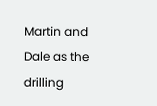Martin and Dale as the drilling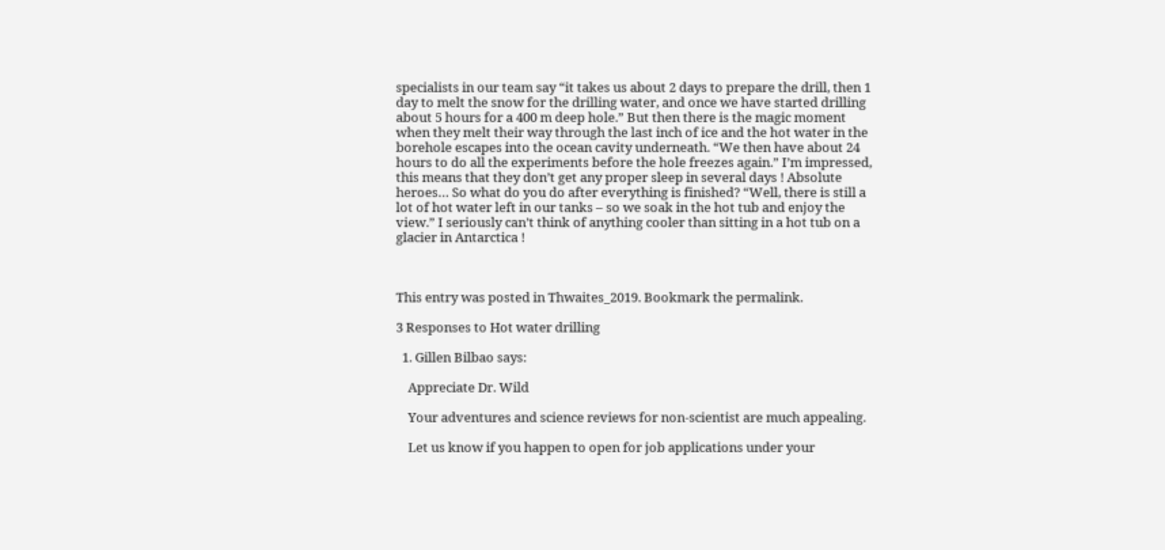specialists in our team say “it takes us about 2 days to prepare the drill, then 1 day to melt the snow for the drilling water, and once we have started drilling about 5 hours for a 400 m deep hole.” But then there is the magic moment when they melt their way through the last inch of ice and the hot water in the borehole escapes into the ocean cavity underneath. “We then have about 24 hours to do all the experiments before the hole freezes again.” I’m impressed, this means that they don’t get any proper sleep in several days ! Absolute heroes… So what do you do after everything is finished? “Well, there is still a lot of hot water left in our tanks – so we soak in the hot tub and enjoy the view.” I seriously can’t think of anything cooler than sitting in a hot tub on a glacier in Antarctica !



This entry was posted in Thwaites_2019. Bookmark the permalink.

3 Responses to Hot water drilling

  1. Gillen Bilbao says:

    Appreciate Dr. Wild

    Your adventures and science reviews for non-scientist are much appealing.

    Let us know if you happen to open for job applications under your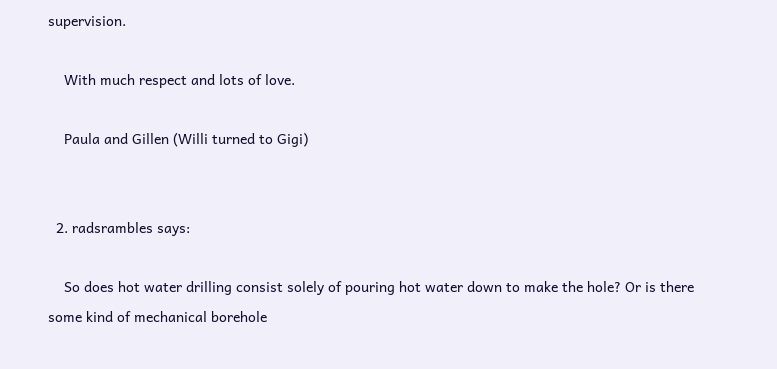supervision.

    With much respect and lots of love.

    Paula and Gillen (Willi turned to Gigi)


  2. radsrambles says:

    So does hot water drilling consist solely of pouring hot water down to make the hole? Or is there some kind of mechanical borehole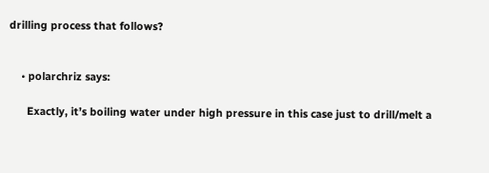drilling process that follows?


    • polarchriz says:

      Exactly, it’s boiling water under high pressure in this case just to drill/melt a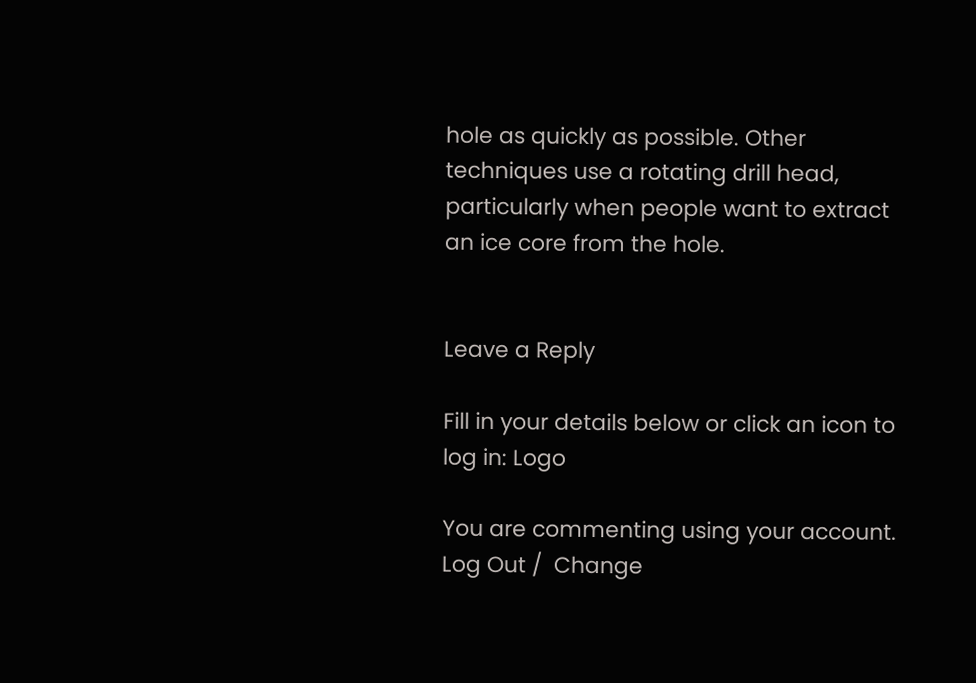hole as quickly as possible. Other techniques use a rotating drill head, particularly when people want to extract an ice core from the hole.


Leave a Reply

Fill in your details below or click an icon to log in: Logo

You are commenting using your account. Log Out /  Change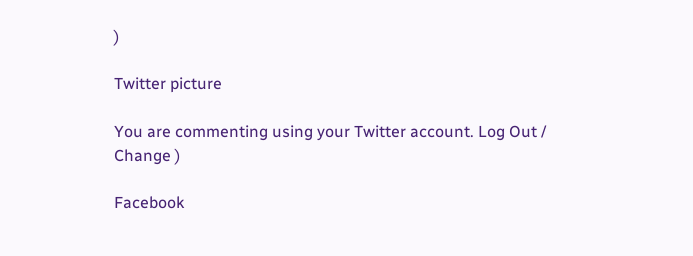)

Twitter picture

You are commenting using your Twitter account. Log Out /  Change )

Facebook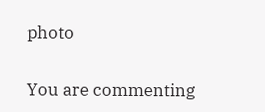photo

You are commenting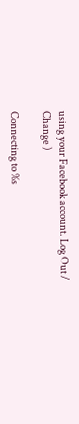using your Facebook account. Log Out /  Change )

Connecting to %s